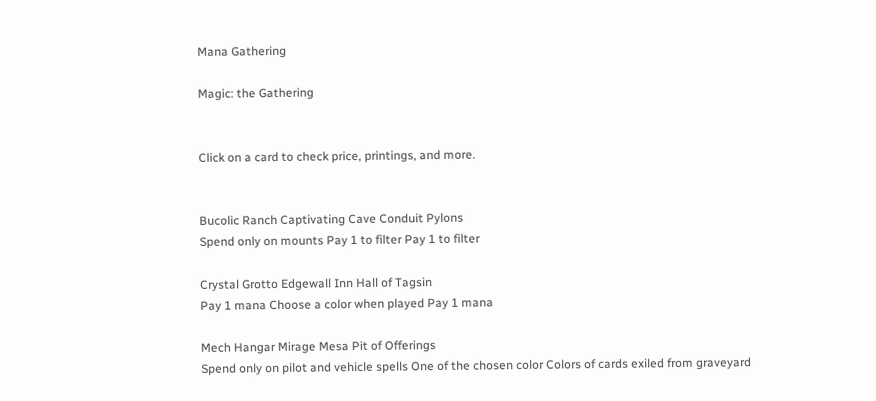Mana Gathering

Magic: the Gathering


Click on a card to check price, printings, and more.


Bucolic Ranch Captivating Cave Conduit Pylons
Spend only on mounts Pay 1 to filter Pay 1 to filter

Crystal Grotto Edgewall Inn Hall of Tagsin
Pay 1 mana Choose a color when played Pay 1 mana

Mech Hangar Mirage Mesa Pit of Offerings
Spend only on pilot and vehicle spells One of the chosen color Colors of cards exiled from graveyard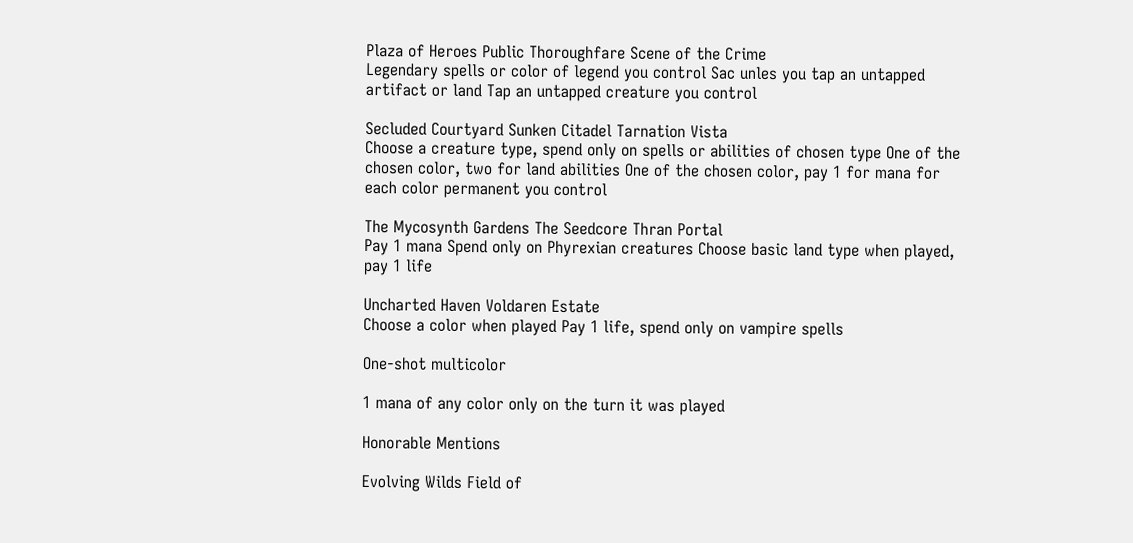Plaza of Heroes Public Thoroughfare Scene of the Crime
Legendary spells or color of legend you control Sac unles you tap an untapped artifact or land Tap an untapped creature you control

Secluded Courtyard Sunken Citadel Tarnation Vista
Choose a creature type, spend only on spells or abilities of chosen type One of the chosen color, two for land abilities One of the chosen color, pay 1 for mana for each color permanent you control

The Mycosynth Gardens The Seedcore Thran Portal
Pay 1 mana Spend only on Phyrexian creatures Choose basic land type when played, pay 1 life

Uncharted Haven Voldaren Estate
Choose a color when played Pay 1 life, spend only on vampire spells

One-shot multicolor

1 mana of any color only on the turn it was played

Honorable Mentions

Evolving Wilds Field of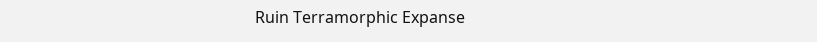Ruin Terramorphic Expanse